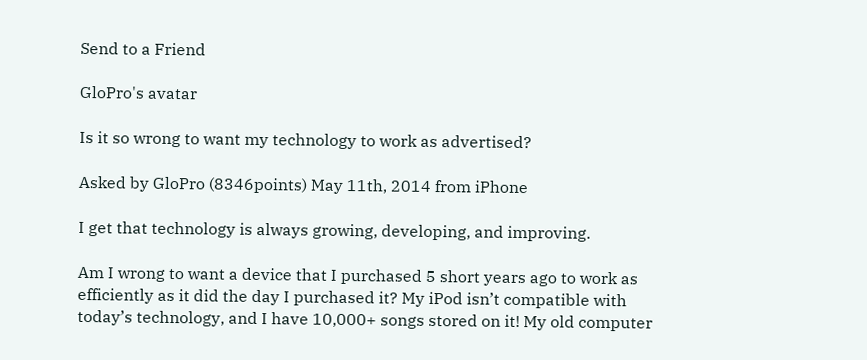Send to a Friend

GloPro's avatar

Is it so wrong to want my technology to work as advertised?

Asked by GloPro (8346points) May 11th, 2014 from iPhone

I get that technology is always growing, developing, and improving.

Am I wrong to want a device that I purchased 5 short years ago to work as efficiently as it did the day I purchased it? My iPod isn’t compatible with today’s technology, and I have 10,000+ songs stored on it! My old computer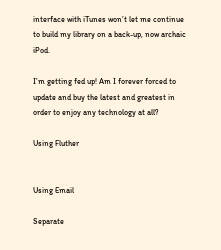interface with iTunes won’t let me continue to build my library on a back-up, now archaic iPod.

I’m getting fed up! Am I forever forced to update and buy the latest and greatest in order to enjoy any technology at all?

Using Fluther


Using Email

Separate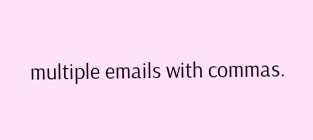multiple emails with commas.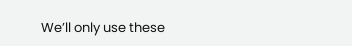We’ll only use these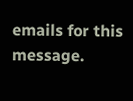emails for this message.